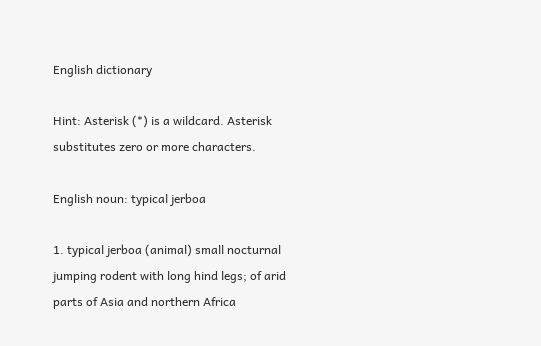English dictionary

Hint: Asterisk (*) is a wildcard. Asterisk substitutes zero or more characters.

English noun: typical jerboa

1. typical jerboa (animal) small nocturnal jumping rodent with long hind legs; of arid parts of Asia and northern Africa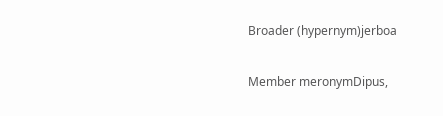Broader (hypernym)jerboa

Member meronymDipus,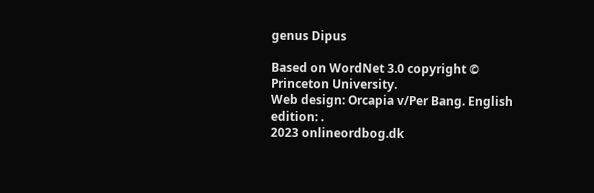genus Dipus

Based on WordNet 3.0 copyright © Princeton University.
Web design: Orcapia v/Per Bang. English edition: .
2023 onlineordbog.dk